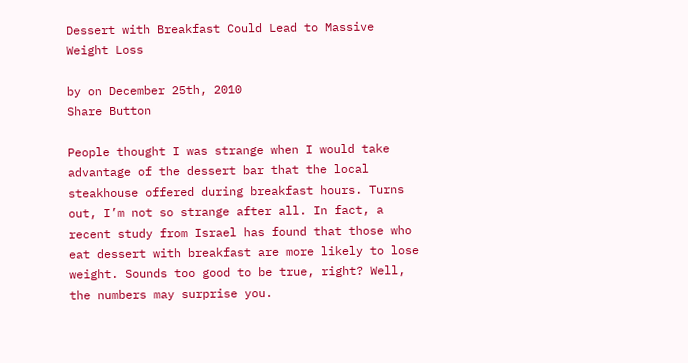Dessert with Breakfast Could Lead to Massive Weight Loss

by on December 25th, 2010
Share Button

People thought I was strange when I would take advantage of the dessert bar that the local steakhouse offered during breakfast hours. Turns out, I’m not so strange after all. In fact, a recent study from Israel has found that those who eat dessert with breakfast are more likely to lose weight. Sounds too good to be true, right? Well, the numbers may surprise you.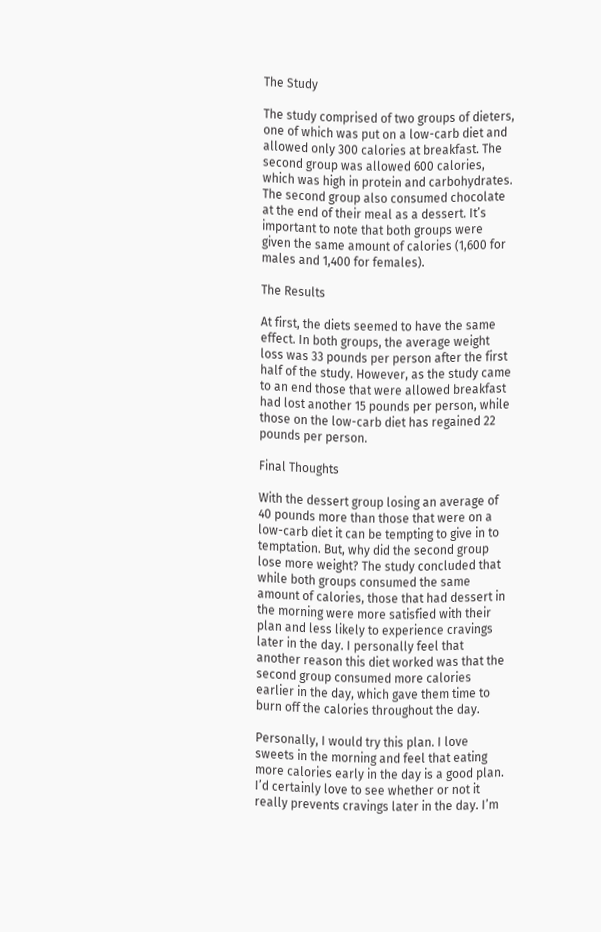The Study

The study comprised of two groups of dieters, one of which was put on a low-carb diet and allowed only 300 calories at breakfast. The second group was allowed 600 calories, which was high in protein and carbohydrates. The second group also consumed chocolate at the end of their meal as a dessert. It’s important to note that both groups were given the same amount of calories (1,600 for males and 1,400 for females).

The Results

At first, the diets seemed to have the same effect. In both groups, the average weight loss was 33 pounds per person after the first half of the study. However, as the study came to an end those that were allowed breakfast had lost another 15 pounds per person, while those on the low-carb diet has regained 22 pounds per person.

Final Thoughts

With the dessert group losing an average of 40 pounds more than those that were on a low-carb diet it can be tempting to give in to temptation. But, why did the second group lose more weight? The study concluded that while both groups consumed the same amount of calories, those that had dessert in the morning were more satisfied with their plan and less likely to experience cravings later in the day. I personally feel that another reason this diet worked was that the second group consumed more calories earlier in the day, which gave them time to burn off the calories throughout the day.

Personally, I would try this plan. I love sweets in the morning and feel that eating more calories early in the day is a good plan. I’d certainly love to see whether or not it really prevents cravings later in the day. I’m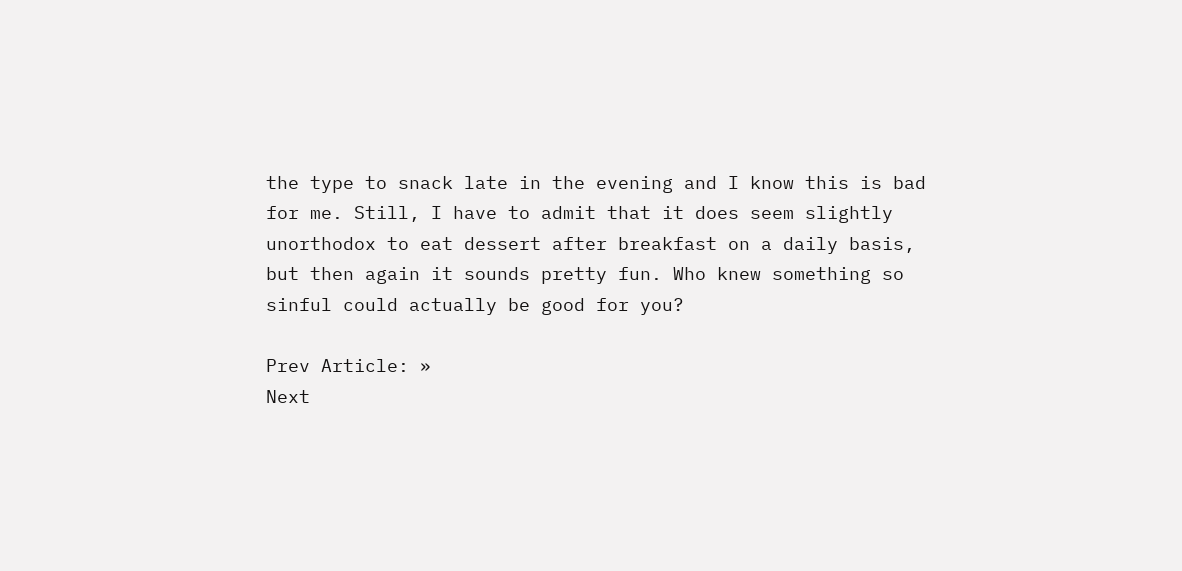the type to snack late in the evening and I know this is bad for me. Still, I have to admit that it does seem slightly unorthodox to eat dessert after breakfast on a daily basis, but then again it sounds pretty fun. Who knew something so sinful could actually be good for you?

Prev Article: »
Next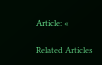Article: «

Related Articles